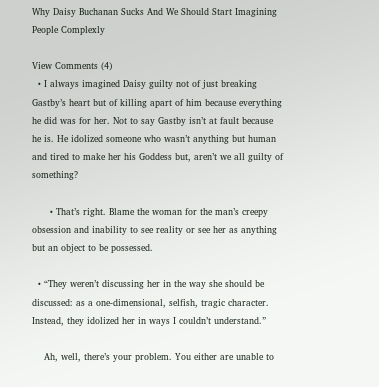Why Daisy Buchanan Sucks And We Should Start Imagining People Complexly

View Comments (4)
  • I always imagined Daisy guilty not of just breaking Gastby’s heart but of killing apart of him because everything he did was for her. Not to say Gastby isn’t at fault because he is. He idolized someone who wasn’t anything but human and tired to make her his Goddess but, aren’t we all guilty of something?

      • That’s right. Blame the woman for the man’s creepy obsession and inability to see reality or see her as anything but an object to be possessed.

  • “They weren’t discussing her in the way she should be discussed: as a one-dimensional, selfish, tragic character. Instead, they idolized her in ways I couldn’t understand.”

    Ah, well, there’s your problem. You either are unable to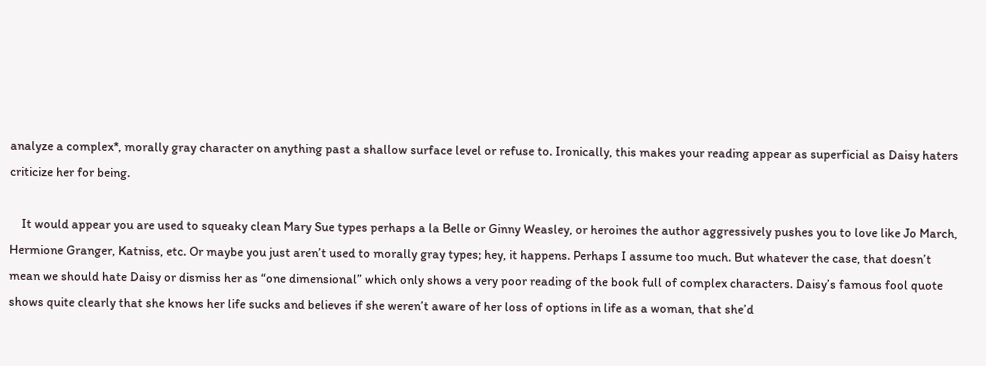analyze a complex*, morally gray character on anything past a shallow surface level or refuse to. Ironically, this makes your reading appear as superficial as Daisy haters criticize her for being.

    It would appear you are used to squeaky clean Mary Sue types perhaps a la Belle or Ginny Weasley, or heroines the author aggressively pushes you to love like Jo March, Hermione Granger, Katniss, etc. Or maybe you just aren’t used to morally gray types; hey, it happens. Perhaps I assume too much. But whatever the case, that doesn’t mean we should hate Daisy or dismiss her as “one dimensional” which only shows a very poor reading of the book full of complex characters. Daisy’s famous fool quote shows quite clearly that she knows her life sucks and believes if she weren’t aware of her loss of options in life as a woman, that she’d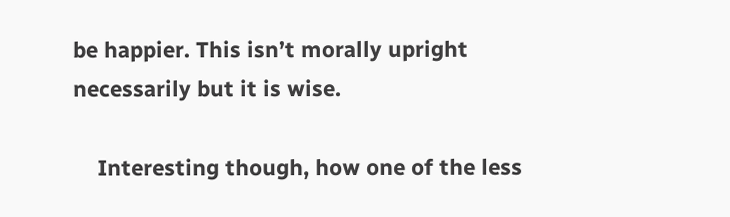be happier. This isn’t morally upright necessarily but it is wise.

    Interesting though, how one of the less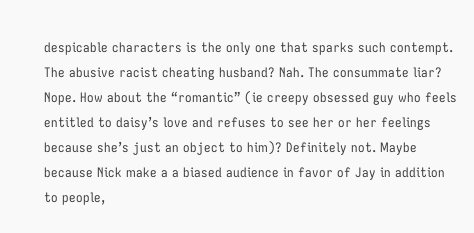despicable characters is the only one that sparks such contempt. The abusive racist cheating husband? Nah. The consummate liar? Nope. How about the “romantic” (ie creepy obsessed guy who feels entitled to daisy’s love and refuses to see her or her feelings because she’s just an object to him)? Definitely not. Maybe because Nick make a a biased audience in favor of Jay in addition to people,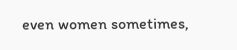even women sometimes,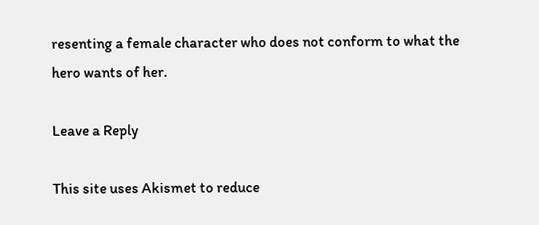resenting a female character who does not conform to what the hero wants of her.

Leave a Reply

This site uses Akismet to reduce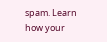spam. Learn how your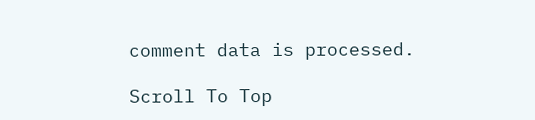comment data is processed.

Scroll To Top